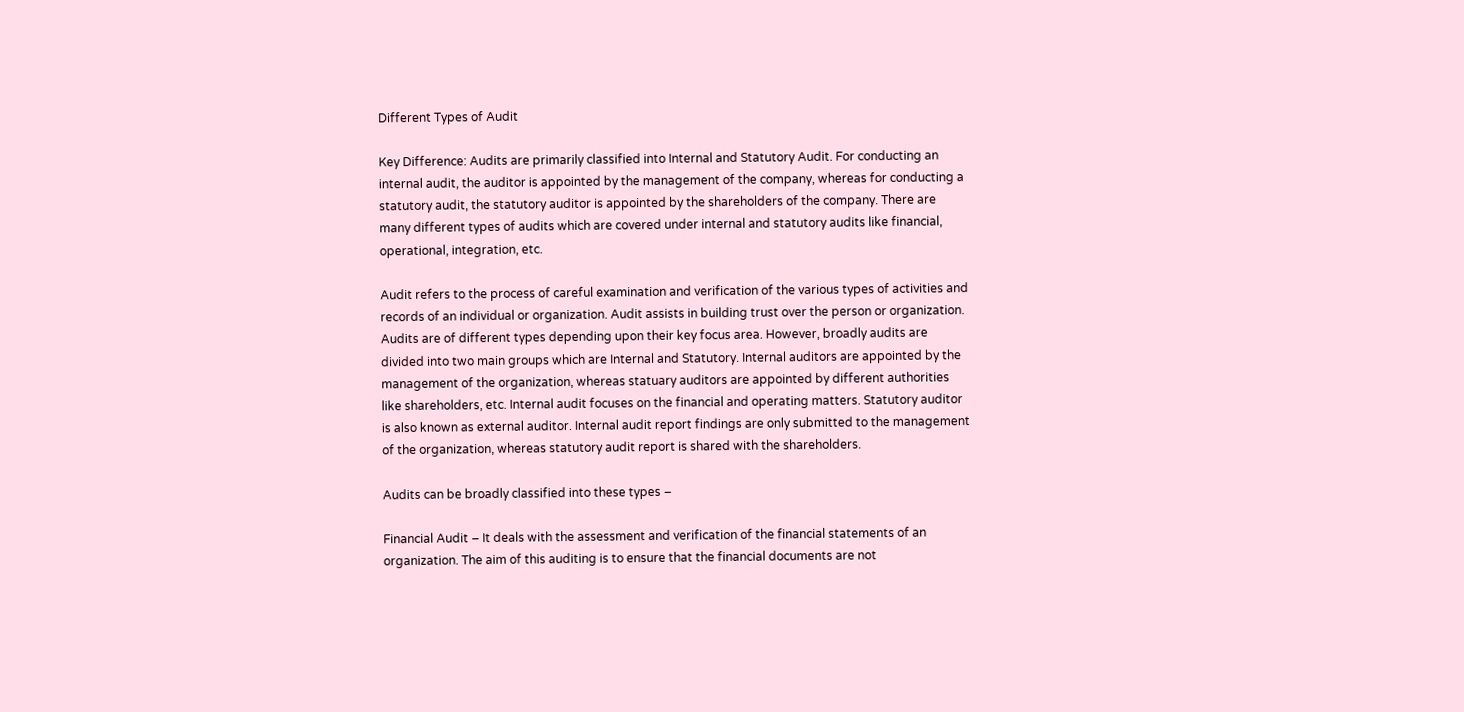Different Types of Audit

Key Difference: Audits are primarily classified into Internal and Statutory Audit. For conducting an internal audit, the auditor is appointed by the management of the company, whereas for conducting a statutory audit, the statutory auditor is appointed by the shareholders of the company. There are many different types of audits which are covered under internal and statutory audits like financial, operational, integration, etc.

Audit refers to the process of careful examination and verification of the various types of activities and records of an individual or organization. Audit assists in building trust over the person or organization. Audits are of different types depending upon their key focus area. However, broadly audits are divided into two main groups which are Internal and Statutory. Internal auditors are appointed by the management of the organization, whereas statuary auditors are appointed by different authorities like shareholders, etc. Internal audit focuses on the financial and operating matters. Statutory auditor is also known as external auditor. Internal audit report findings are only submitted to the management of the organization, whereas statutory audit report is shared with the shareholders.

Audits can be broadly classified into these types –

Financial Audit – It deals with the assessment and verification of the financial statements of an organization. The aim of this auditing is to ensure that the financial documents are not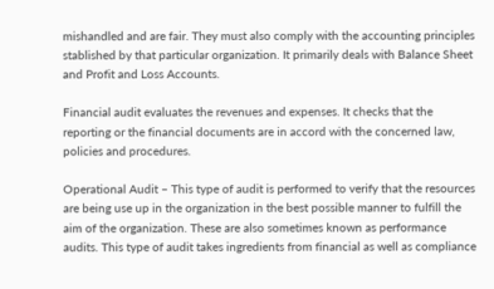mishandled and are fair. They must also comply with the accounting principles stablished by that particular organization. It primarily deals with Balance Sheet and Profit and Loss Accounts.

Financial audit evaluates the revenues and expenses. It checks that the reporting or the financial documents are in accord with the concerned law, policies and procedures.

Operational Audit – This type of audit is performed to verify that the resources are being use up in the organization in the best possible manner to fulfill the aim of the organization. These are also sometimes known as performance audits. This type of audit takes ingredients from financial as well as compliance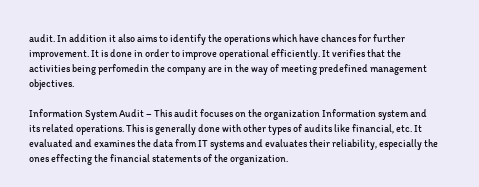audit. In addition it also aims to identify the operations which have chances for further improvement. It is done in order to improve operational efficiently. It verifies that the activities being perfomedin the company are in the way of meeting predefined management objectives.

Information System Audit – This audit focuses on the organization Information system and its related operations. This is generally done with other types of audits like financial, etc. It evaluated and examines the data from IT systems and evaluates their reliability, especially the ones effecting the financial statements of the organization.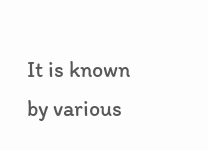It is known by various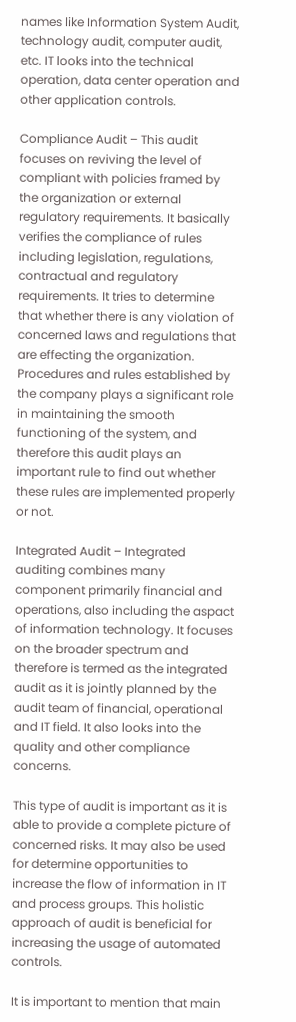names like Information System Audit, technology audit, computer audit, etc. IT looks into the technical operation, data center operation and other application controls.

Compliance Audit – This audit focuses on reviving the level of compliant with policies framed by the organization or external regulatory requirements. It basically verifies the compliance of rules including legislation, regulations, contractual and regulatory requirements. It tries to determine that whether there is any violation of concerned laws and regulations that are effecting the organization. Procedures and rules established by the company plays a significant role in maintaining the smooth functioning of the system, and therefore this audit plays an important rule to find out whether these rules are implemented properly or not.

Integrated Audit – Integrated auditing combines many component primarily financial and operations, also including the aspact of information technology. It focuses on the broader spectrum and therefore is termed as the integrated audit as it is jointly planned by the audit team of financial, operational and IT field. It also looks into the quality and other compliance concerns.

This type of audit is important as it is able to provide a complete picture of concerned risks. It may also be used for determine opportunities to increase the flow of information in IT and process groups. This holistic approach of audit is beneficial for increasing the usage of automated controls.

It is important to mention that main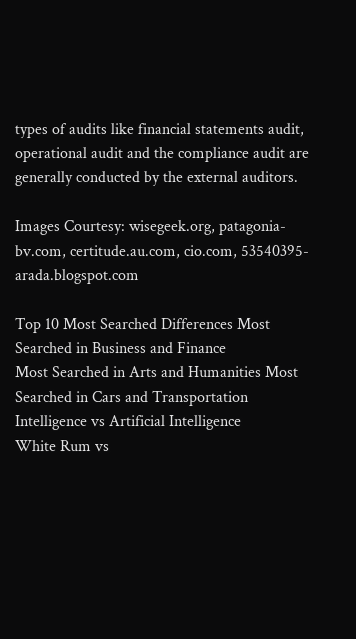types of audits like financial statements audit, operational audit and the compliance audit are generally conducted by the external auditors.

Images Courtesy: wisegeek.org, patagonia-bv.com, certitude.au.com, cio.com, 53540395-arada.blogspot.com

Top 10 Most Searched Differences Most Searched in Business and Finance
Most Searched in Arts and Humanities Most Searched in Cars and Transportation
Intelligence vs Artificial Intelligence
White Rum vs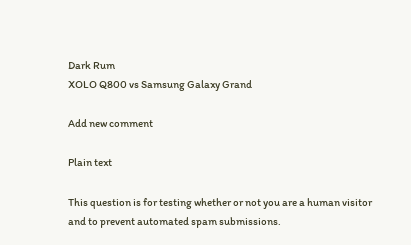Dark Rum
XOLO Q800 vs Samsung Galaxy Grand

Add new comment

Plain text

This question is for testing whether or not you are a human visitor and to prevent automated spam submissions.